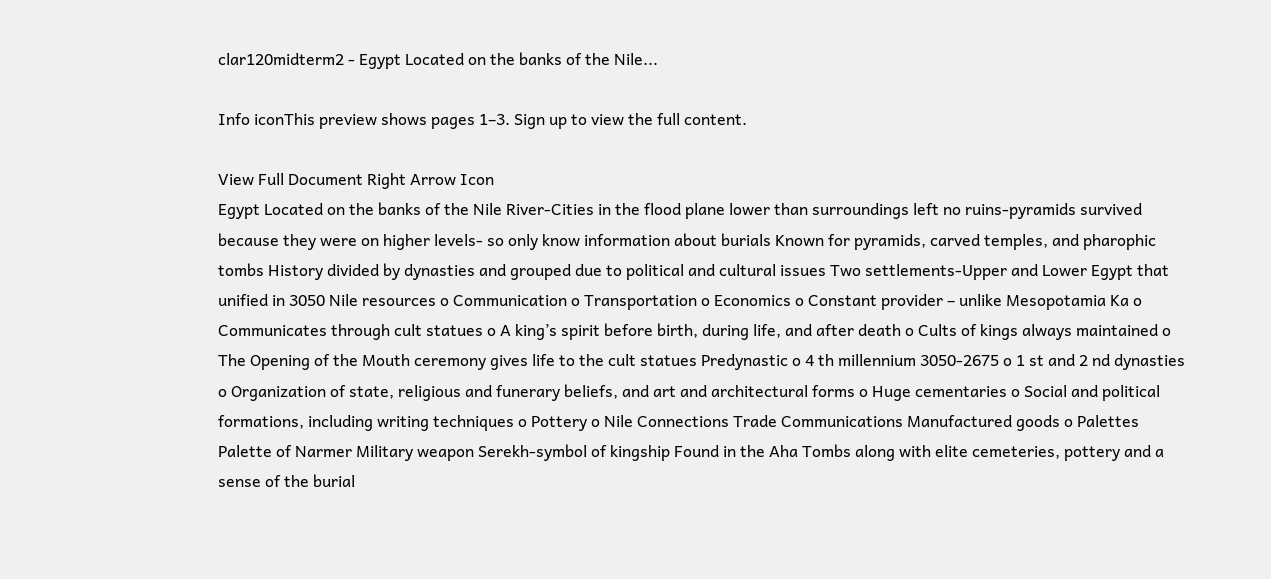clar120midterm2 - Egypt Located on the banks of the Nile...

Info iconThis preview shows pages 1–3. Sign up to view the full content.

View Full Document Right Arrow Icon
Egypt Located on the banks of the Nile River-Cities in the flood plane lower than surroundings left no ruins-pyramids survived because they were on higher levels- so only know information about burials Known for pyramids, carved temples, and pharophic tombs History divided by dynasties and grouped due to political and cultural issues Two settlements-Upper and Lower Egypt that unified in 3050 Nile resources o Communication o Transportation o Economics o Constant provider – unlike Mesopotamia Ka o Communicates through cult statues o A king’s spirit before birth, during life, and after death o Cults of kings always maintained o The Opening of the Mouth ceremony gives life to the cult statues Predynastic o 4 th millennium 3050-2675 o 1 st and 2 nd dynasties o Organization of state, religious and funerary beliefs, and art and architectural forms o Huge cementaries o Social and political formations, including writing techniques o Pottery o Nile Connections Trade Communications Manufactured goods o Palettes Palette of Narmer Military weapon Serekh-symbol of kingship Found in the Aha Tombs along with elite cemeteries, pottery and a sense of the burial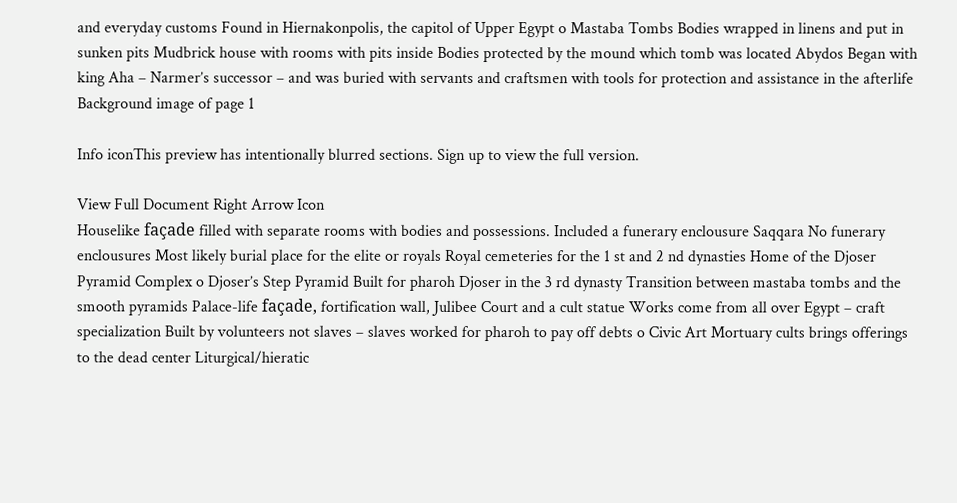and everyday customs Found in Hiernakonpolis, the capitol of Upper Egypt o Mastaba Tombs Bodies wrapped in linens and put in sunken pits Mudbrick house with rooms with pits inside Bodies protected by the mound which tomb was located Abydos Began with king Aha – Narmer’s successor – and was buried with servants and craftsmen with tools for protection and assistance in the afterlife
Background image of page 1

Info iconThis preview has intentionally blurred sections. Sign up to view the full version.

View Full Document Right Arrow Icon
Houselike façade filled with separate rooms with bodies and possessions. Included a funerary enclousure Saqqara No funerary enclousures Most likely burial place for the elite or royals Royal cemeteries for the 1 st and 2 nd dynasties Home of the Djoser Pyramid Complex o Djoser’s Step Pyramid Built for pharoh Djoser in the 3 rd dynasty Transition between mastaba tombs and the smooth pyramids Palace-life façade, fortification wall, Julibee Court and a cult statue Works come from all over Egypt – craft specialization Built by volunteers not slaves – slaves worked for pharoh to pay off debts o Civic Art Mortuary cults brings offerings to the dead center Liturgical/hieratic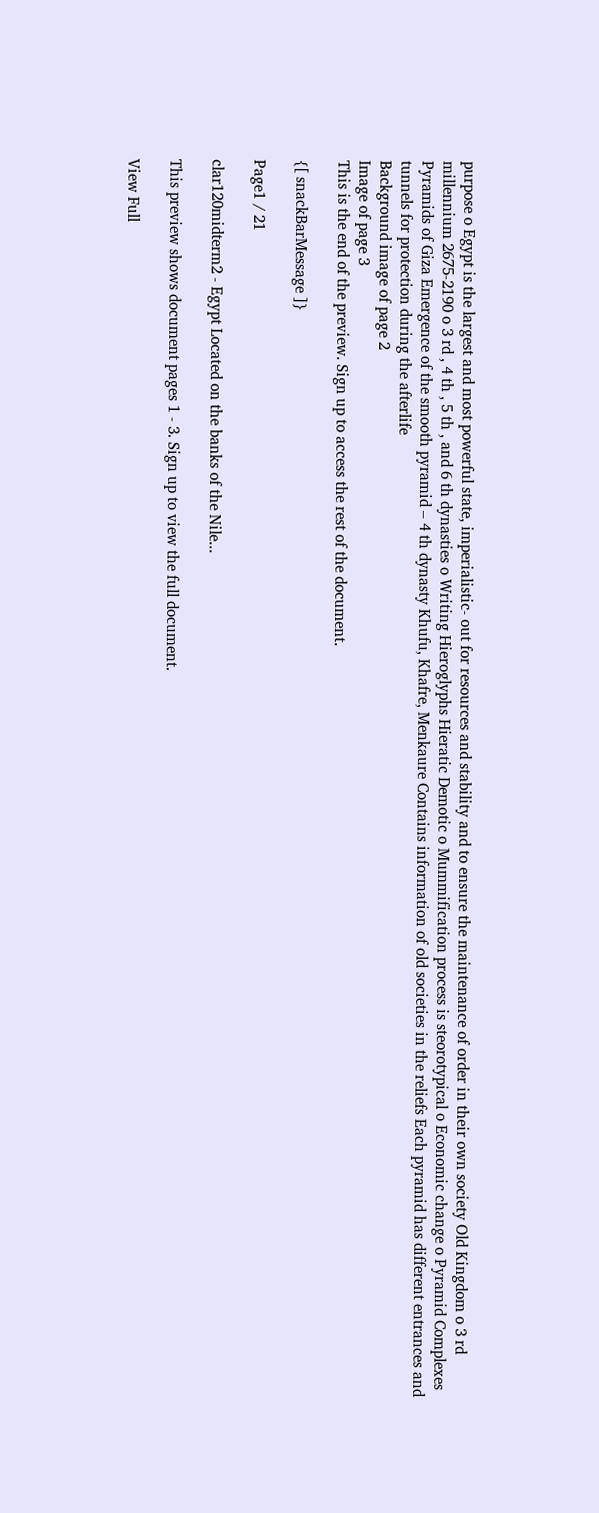purpose o Egypt is the largest and most powerful state, imperialistic- out for resources and stability and to ensure the maintenance of order in their own society Old Kingdom o 3 rd millennium 2675-2190 o 3 rd , 4 th , 5 th , and 6 th dynasties o Writing Hieroglyphs Hieratic Demotic o Mummification process is steorotypical o Economic change o Pyramid Complexes Pyramids of Giza Emergence of the smooth pyramid – 4 th dynasty Khufu, Khafre, Menkaure Contains information of old societies in the reliefs Each pyramid has different entrances and tunnels for protection during the afterlife
Background image of page 2
Image of page 3
This is the end of the preview. Sign up to access the rest of the document.

{[ snackBarMessage ]}

Page1 / 21

clar120midterm2 - Egypt Located on the banks of the Nile...

This preview shows document pages 1 - 3. Sign up to view the full document.

View Full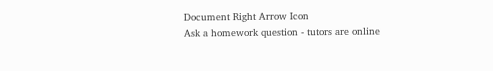Document Right Arrow Icon
Ask a homework question - tutors are online